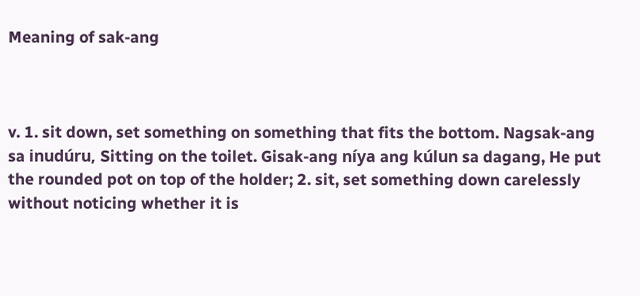Meaning of sak-ang



v. 1. sit down, set something on something that fits the bottom. Nagsak-ang sa inudúru, Sitting on the toilet. Gisak-ang níya ang kúlun sa dagang, He put the rounded pot on top of the holder; 2. sit, set something down carelessly without noticing whether it is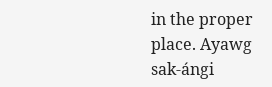in the proper place. Ayawg sak-ángi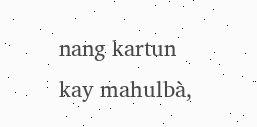nang kartun kay mahulbà,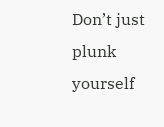Don’t just plunk yourself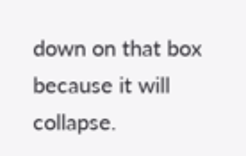down on that box because it will collapse.